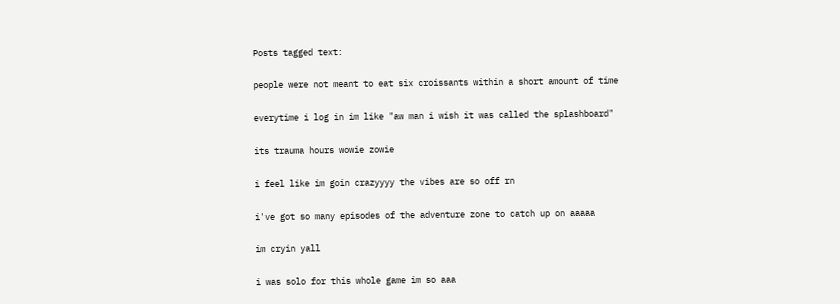Posts tagged text:

people were not meant to eat six croissants within a short amount of time

everytime i log in im like "aw man i wish it was called the splashboard"

its trauma hours wowie zowie

i feel like im goin crazyyyy the vibes are so off rn

i've got so many episodes of the adventure zone to catch up on aaaaa

im cryin yall

i was solo for this whole game im so aaa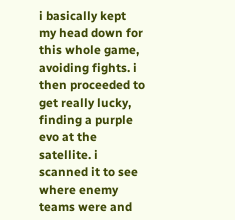i basically kept my head down for this whole game, avoiding fights. i then proceeded to get really lucky, finding a purple evo at the satellite. i scanned it to see where enemy teams were and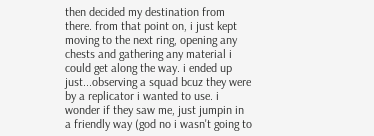then decided my destination from there. from that point on, i just kept moving to the next ring, opening any chests and gathering any material i could get along the way. i ended up just...observing a squad bcuz they were by a replicator i wanted to use. i wonder if they saw me, just jumpin in a friendly way (god no i wasn't going to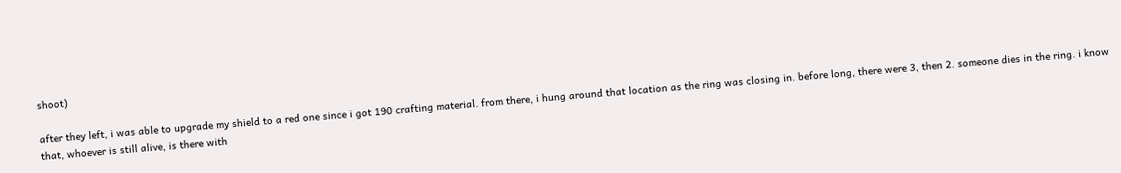shoot)

after they left, i was able to upgrade my shield to a red one since i got 190 crafting material. from there, i hung around that location as the ring was closing in. before long, there were 3, then 2. someone dies in the ring. i know that, whoever is still alive, is there with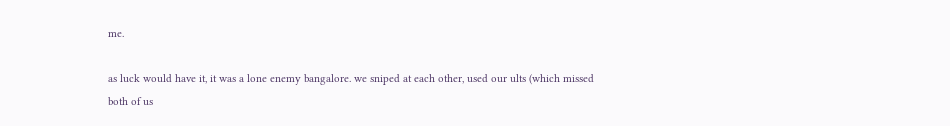me.

as luck would have it, it was a lone enemy bangalore. we sniped at each other, used our ults (which missed both of us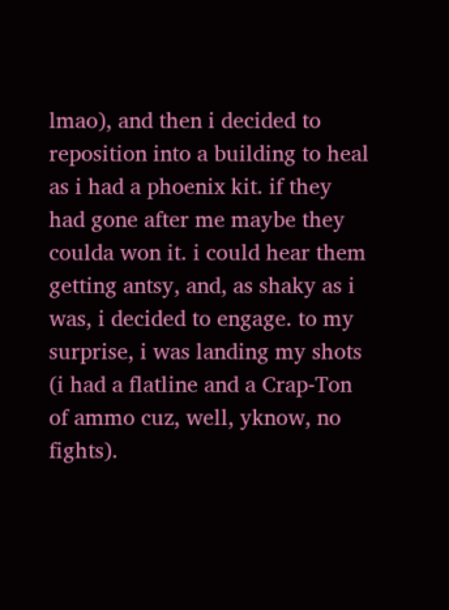lmao), and then i decided to reposition into a building to heal as i had a phoenix kit. if they had gone after me maybe they coulda won it. i could hear them getting antsy, and, as shaky as i was, i decided to engage. to my surprise, i was landing my shots (i had a flatline and a Crap-Ton of ammo cuz, well, yknow, no fights).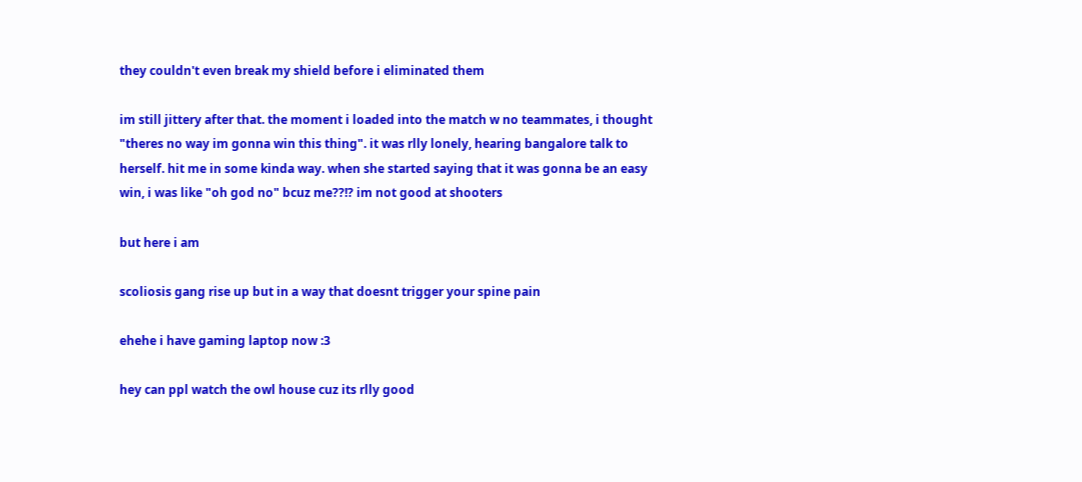they couldn't even break my shield before i eliminated them

im still jittery after that. the moment i loaded into the match w no teammates, i thought "theres no way im gonna win this thing". it was rlly lonely, hearing bangalore talk to herself. hit me in some kinda way. when she started saying that it was gonna be an easy win, i was like "oh god no" bcuz me??!? im not good at shooters

but here i am

scoliosis gang rise up but in a way that doesnt trigger your spine pain

ehehe i have gaming laptop now :3

hey can ppl watch the owl house cuz its rlly good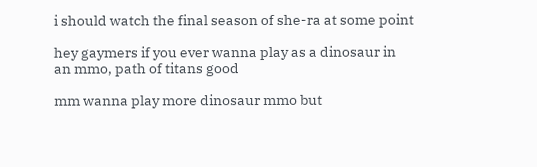i should watch the final season of she-ra at some point

hey gaymers if you ever wanna play as a dinosaur in an mmo, path of titans good

mm wanna play more dinosaur mmo but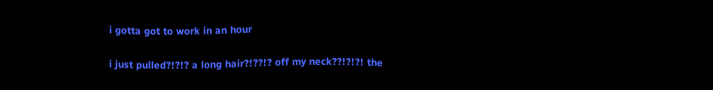i gotta got to work in an hour

i just pulled?!?!? a long hair?!??!? off my neck??!?!?! the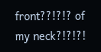front??!?!? of my neck?!?!?!